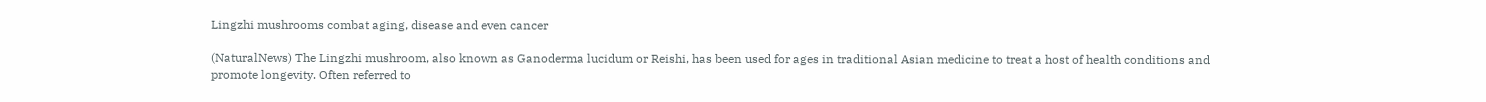Lingzhi mushrooms combat aging, disease and even cancer

(NaturalNews) The Lingzhi mushroom, also known as Ganoderma lucidum or Reishi, has been used for ages in traditional Asian medicine to treat a host of health conditions and promote longevity. Often referred to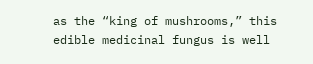as the “king of mushrooms,” this edible medicinal fungus is well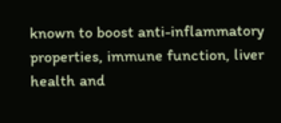known to boost anti-inflammatory properties, immune function, liver health and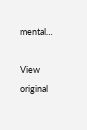mental…

View original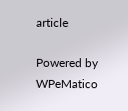article

Powered by WPeMatico